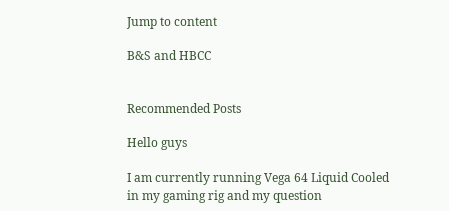Jump to content

B&S and HBCC


Recommended Posts

Hello guys

I am currently running Vega 64 Liquid Cooled in my gaming rig and my question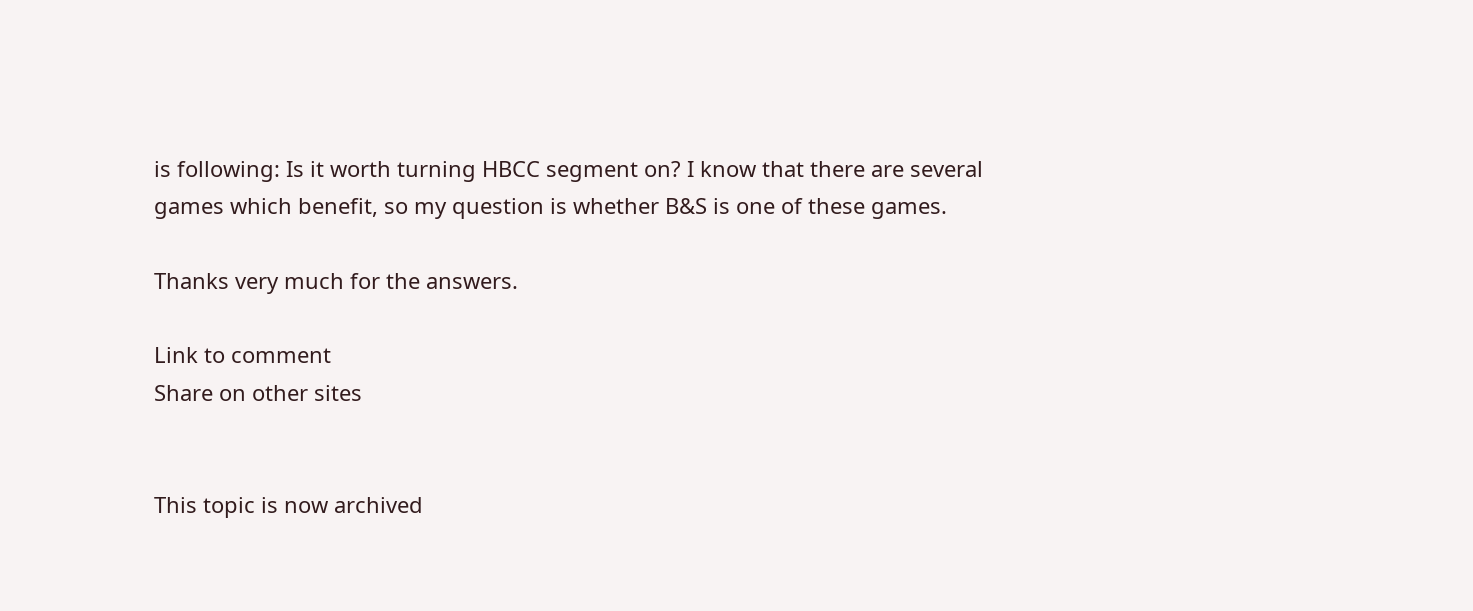is following: Is it worth turning HBCC segment on? I know that there are several games which benefit, so my question is whether B&S is one of these games.

Thanks very much for the answers.

Link to comment
Share on other sites


This topic is now archived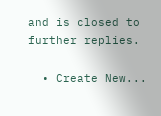and is closed to further replies.

  • Create New...